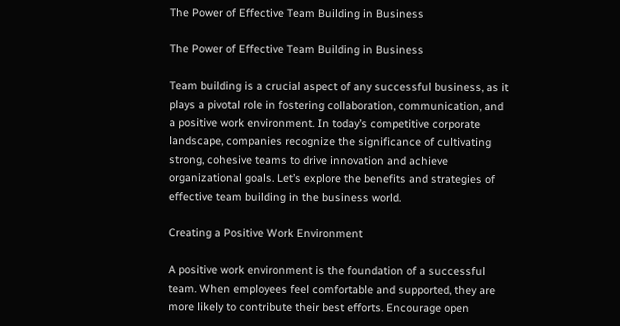The Power of Effective Team Building in Business

The Power of Effective Team Building in Business

Team building is a crucial aspect of any successful business, as it plays a pivotal role in fostering collaboration, communication, and a positive work environment. In today’s competitive corporate landscape, companies recognize the significance of cultivating strong, cohesive teams to drive innovation and achieve organizational goals. Let’s explore the benefits and strategies of effective team building in the business world.

Creating a Positive Work Environment

A positive work environment is the foundation of a successful team. When employees feel comfortable and supported, they are more likely to contribute their best efforts. Encourage open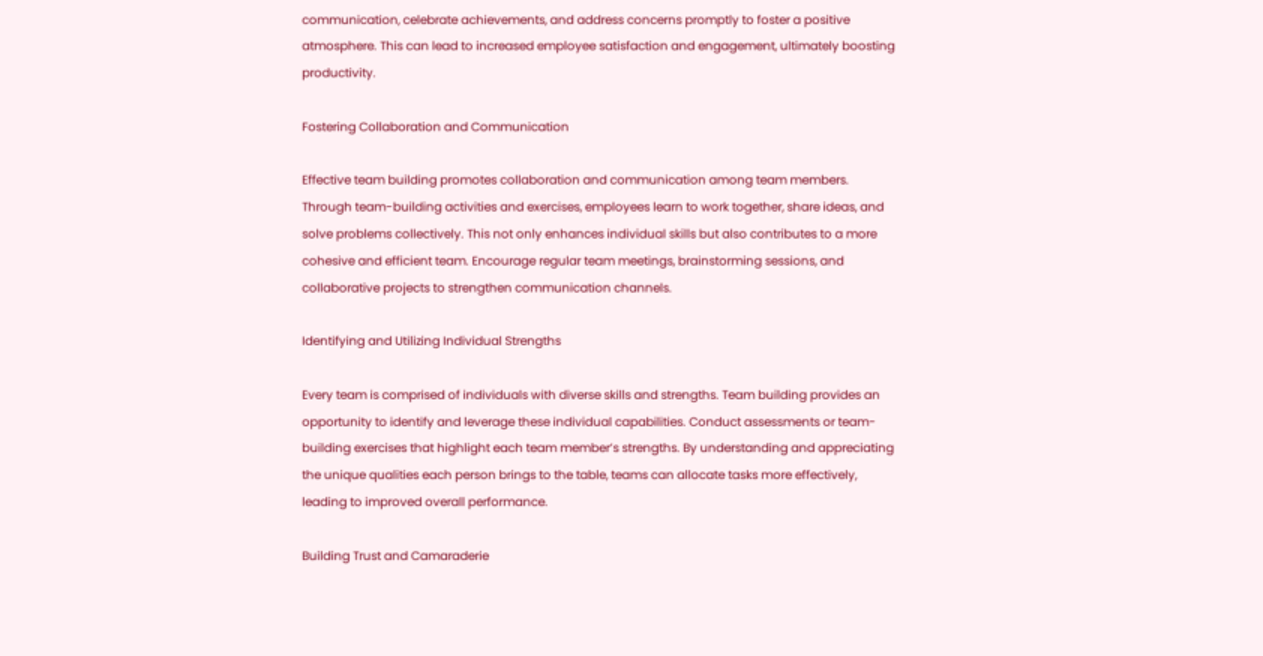communication, celebrate achievements, and address concerns promptly to foster a positive atmosphere. This can lead to increased employee satisfaction and engagement, ultimately boosting productivity.

Fostering Collaboration and Communication

Effective team building promotes collaboration and communication among team members. Through team-building activities and exercises, employees learn to work together, share ideas, and solve problems collectively. This not only enhances individual skills but also contributes to a more cohesive and efficient team. Encourage regular team meetings, brainstorming sessions, and collaborative projects to strengthen communication channels.

Identifying and Utilizing Individual Strengths

Every team is comprised of individuals with diverse skills and strengths. Team building provides an opportunity to identify and leverage these individual capabilities. Conduct assessments or team-building exercises that highlight each team member’s strengths. By understanding and appreciating the unique qualities each person brings to the table, teams can allocate tasks more effectively, leading to improved overall performance.

Building Trust and Camaraderie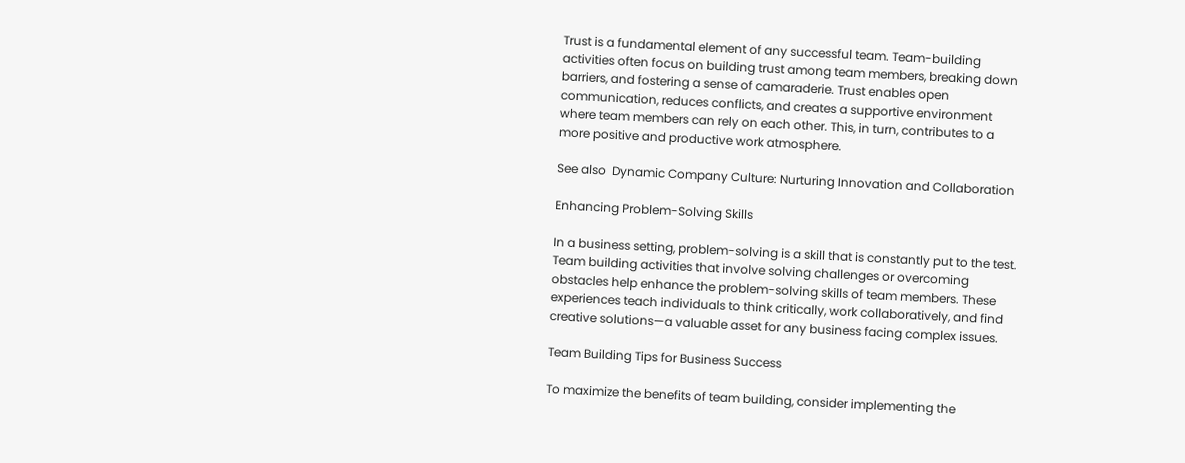Trust is a fundamental element of any successful team. Team-building activities often focus on building trust among team members, breaking down barriers, and fostering a sense of camaraderie. Trust enables open communication, reduces conflicts, and creates a supportive environment where team members can rely on each other. This, in turn, contributes to a more positive and productive work atmosphere.

See also  Dynamic Company Culture: Nurturing Innovation and Collaboration

Enhancing Problem-Solving Skills

In a business setting, problem-solving is a skill that is constantly put to the test. Team building activities that involve solving challenges or overcoming obstacles help enhance the problem-solving skills of team members. These experiences teach individuals to think critically, work collaboratively, and find creative solutions—a valuable asset for any business facing complex issues.

Team Building Tips for Business Success

To maximize the benefits of team building, consider implementing the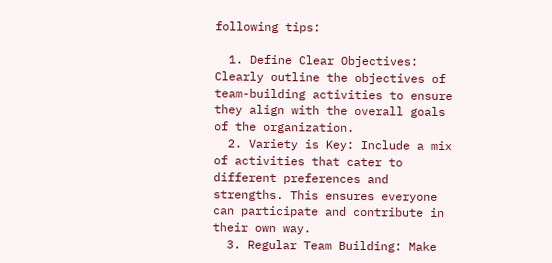following tips:

  1. Define Clear Objectives: Clearly outline the objectives of team-building activities to ensure they align with the overall goals of the organization.
  2. Variety is Key: Include a mix of activities that cater to different preferences and strengths. This ensures everyone can participate and contribute in their own way.
  3. Regular Team Building: Make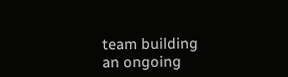team building an ongoing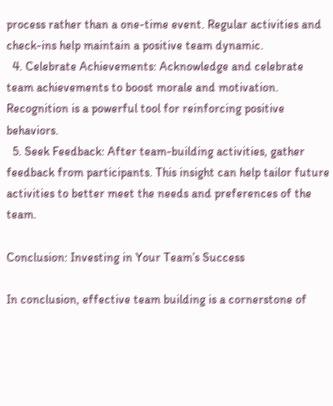process rather than a one-time event. Regular activities and check-ins help maintain a positive team dynamic.
  4. Celebrate Achievements: Acknowledge and celebrate team achievements to boost morale and motivation. Recognition is a powerful tool for reinforcing positive behaviors.
  5. Seek Feedback: After team-building activities, gather feedback from participants. This insight can help tailor future activities to better meet the needs and preferences of the team.

Conclusion: Investing in Your Team’s Success

In conclusion, effective team building is a cornerstone of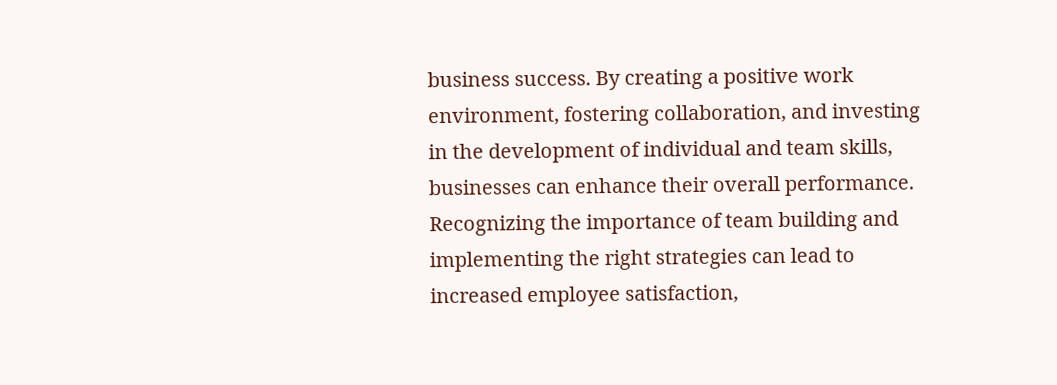business success. By creating a positive work environment, fostering collaboration, and investing in the development of individual and team skills, businesses can enhance their overall performance. Recognizing the importance of team building and implementing the right strategies can lead to increased employee satisfaction,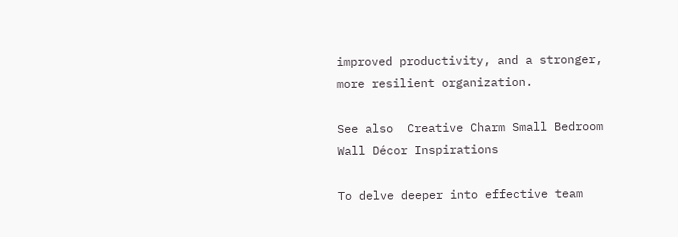improved productivity, and a stronger, more resilient organization.

See also  Creative Charm Small Bedroom Wall Décor Inspirations

To delve deeper into effective team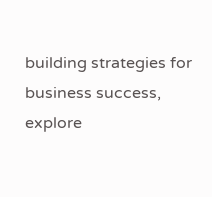building strategies for business success, explore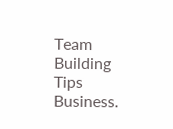Team Building Tips Business.